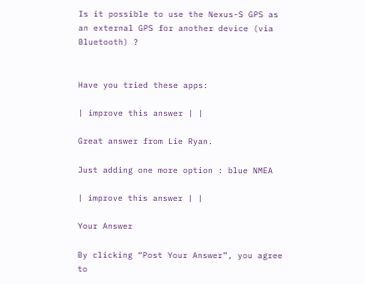Is it possible to use the Nexus-S GPS as an external GPS for another device (via Bluetooth) ?


Have you tried these apps:

| improve this answer | |

Great answer from Lie Ryan.

Just adding one more option : blue NMEA

| improve this answer | |

Your Answer

By clicking “Post Your Answer”, you agree to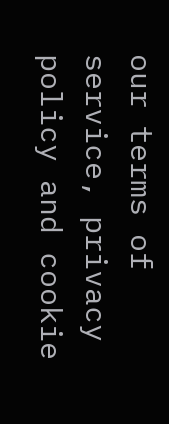our terms of service, privacy policy and cookie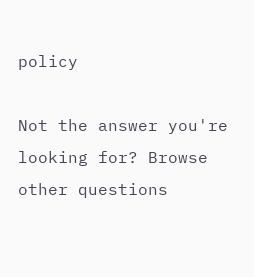policy

Not the answer you're looking for? Browse other questions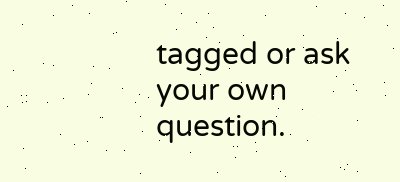tagged or ask your own question.